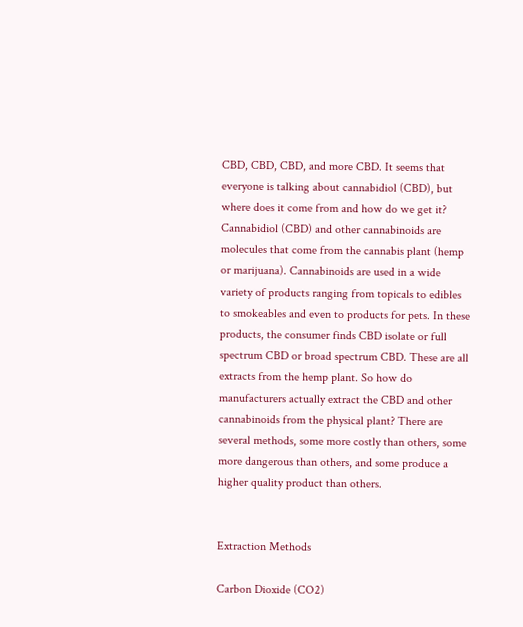CBD, CBD, CBD, and more CBD. It seems that everyone is talking about cannabidiol (CBD), but where does it come from and how do we get it? Cannabidiol (CBD) and other cannabinoids are molecules that come from the cannabis plant (hemp or marijuana). Cannabinoids are used in a wide variety of products ranging from topicals to edibles to smokeables and even to products for pets. In these products, the consumer finds CBD isolate or full spectrum CBD or broad spectrum CBD. These are all extracts from the hemp plant. So how do manufacturers actually extract the CBD and other cannabinoids from the physical plant? There are several methods, some more costly than others, some more dangerous than others, and some produce a higher quality product than others.


Extraction Methods

Carbon Dioxide (CO2)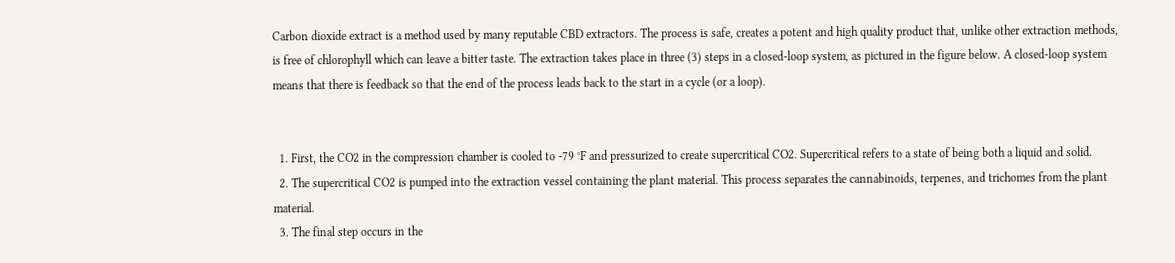Carbon dioxide extract is a method used by many reputable CBD extractors. The process is safe, creates a potent and high quality product that, unlike other extraction methods, is free of chlorophyll which can leave a bitter taste. The extraction takes place in three (3) steps in a closed-loop system, as pictured in the figure below. A closed-loop system means that there is feedback so that the end of the process leads back to the start in a cycle (or a loop).


  1. First, the CO2 in the compression chamber is cooled to -79 °F and pressurized to create supercritical CO2. Supercritical refers to a state of being both a liquid and solid.
  2. The supercritical CO2 is pumped into the extraction vessel containing the plant material. This process separates the cannabinoids, terpenes, and trichomes from the plant material.
  3. The final step occurs in the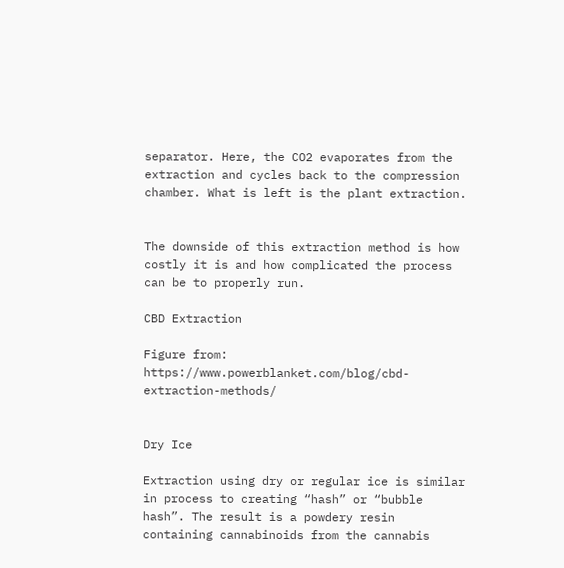separator. Here, the CO2 evaporates from the extraction and cycles back to the compression chamber. What is left is the plant extraction.


The downside of this extraction method is how costly it is and how complicated the process can be to properly run.

CBD Extraction

Figure from: https://www.powerblanket.com/blog/cbd-extraction-methods/


Dry Ice

Extraction using dry or regular ice is similar in process to creating “hash” or “bubble hash”. The result is a powdery resin containing cannabinoids from the cannabis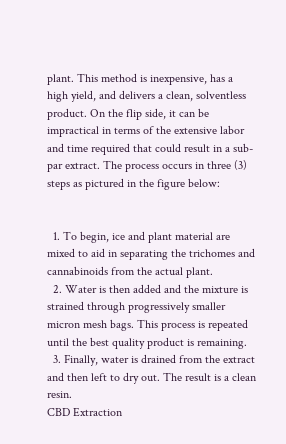plant. This method is inexpensive, has a high yield, and delivers a clean, solventless product. On the flip side, it can be impractical in terms of the extensive labor and time required that could result in a sub-par extract. The process occurs in three (3) steps as pictured in the figure below:


  1. To begin, ice and plant material are mixed to aid in separating the trichomes and cannabinoids from the actual plant.
  2. Water is then added and the mixture is strained through progressively smaller micron mesh bags. This process is repeated until the best quality product is remaining.
  3. Finally, water is drained from the extract and then left to dry out. The result is a clean resin.
CBD Extraction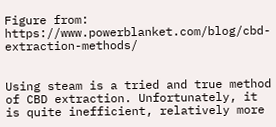Figure from: https://www.powerblanket.com/blog/cbd-extraction-methods/


Using steam is a tried and true method of CBD extraction. Unfortunately, it is quite inefficient, relatively more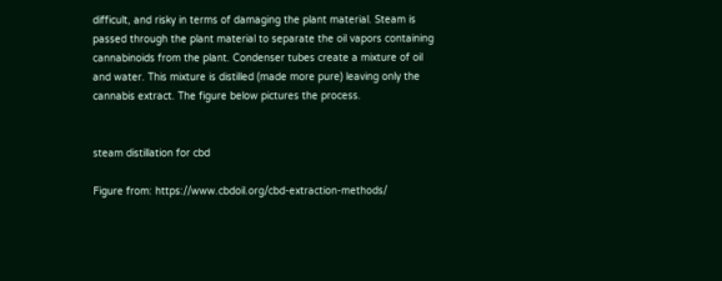difficult, and risky in terms of damaging the plant material. Steam is passed through the plant material to separate the oil vapors containing cannabinoids from the plant. Condenser tubes create a mixture of oil and water. This mixture is distilled (made more pure) leaving only the cannabis extract. The figure below pictures the process.


steam distillation for cbd

Figure from: https://www.cbdoil.org/cbd-extraction-methods/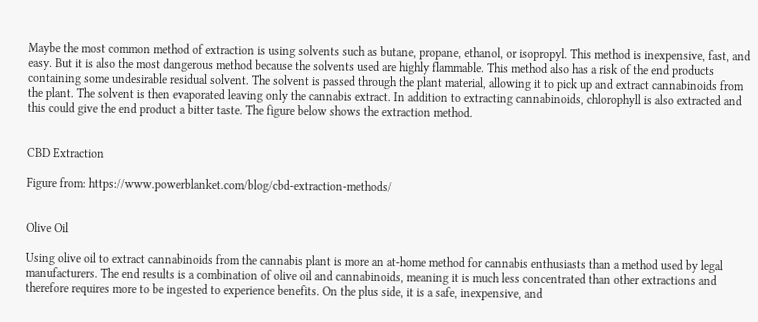Maybe the most common method of extraction is using solvents such as butane, propane, ethanol, or isopropyl. This method is inexpensive, fast, and easy. But it is also the most dangerous method because the solvents used are highly flammable. This method also has a risk of the end products containing some undesirable residual solvent. The solvent is passed through the plant material, allowing it to pick up and extract cannabinoids from the plant. The solvent is then evaporated leaving only the cannabis extract. In addition to extracting cannabinoids, chlorophyll is also extracted and this could give the end product a bitter taste. The figure below shows the extraction method.


CBD Extraction

Figure from: https://www.powerblanket.com/blog/cbd-extraction-methods/


Olive Oil

Using olive oil to extract cannabinoids from the cannabis plant is more an at-home method for cannabis enthusiasts than a method used by legal manufacturers. The end results is a combination of olive oil and cannabinoids, meaning it is much less concentrated than other extractions and therefore requires more to be ingested to experience benefits. On the plus side, it is a safe, inexpensive, and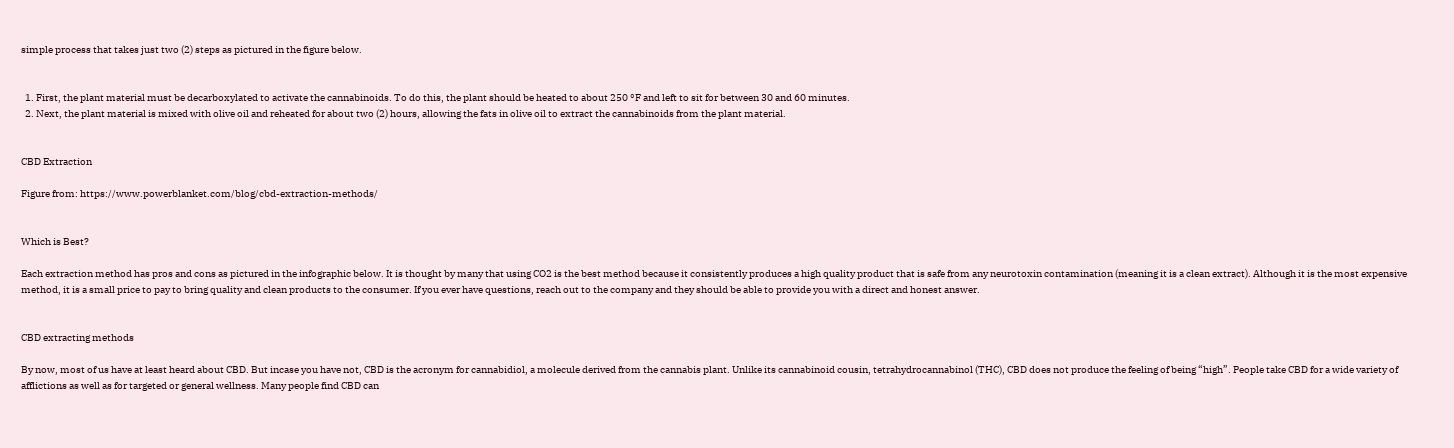simple process that takes just two (2) steps as pictured in the figure below.


  1. First, the plant material must be decarboxylated to activate the cannabinoids. To do this, the plant should be heated to about 250 °F and left to sit for between 30 and 60 minutes.
  2. Next, the plant material is mixed with olive oil and reheated for about two (2) hours, allowing the fats in olive oil to extract the cannabinoids from the plant material.


CBD Extraction

Figure from: https://www.powerblanket.com/blog/cbd-extraction-methods/


Which is Best?

Each extraction method has pros and cons as pictured in the infographic below. It is thought by many that using CO2 is the best method because it consistently produces a high quality product that is safe from any neurotoxin contamination (meaning it is a clean extract). Although it is the most expensive method, it is a small price to pay to bring quality and clean products to the consumer. If you ever have questions, reach out to the company and they should be able to provide you with a direct and honest answer.


CBD extracting methods

By now, most of us have at least heard about CBD. But incase you have not, CBD is the acronym for cannabidiol, a molecule derived from the cannabis plant. Unlike its cannabinoid cousin, tetrahydrocannabinol (THC), CBD does not produce the feeling of being “high”. People take CBD for a wide variety of afflictions as well as for targeted or general wellness. Many people find CBD can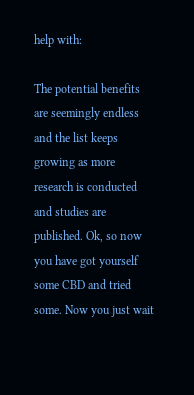help with:

The potential benefits are seemingly endless and the list keeps growing as more research is conducted and studies are published. Ok, so now you have got yourself some CBD and tried some. Now you just wait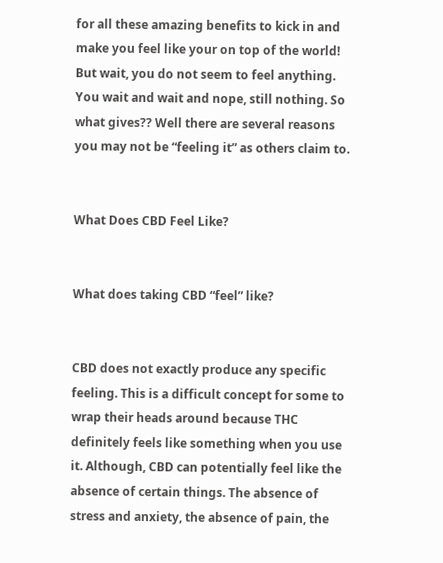for all these amazing benefits to kick in and make you feel like your on top of the world! But wait, you do not seem to feel anything. You wait and wait and nope, still nothing. So what gives?? Well there are several reasons you may not be “feeling it” as others claim to.


What Does CBD Feel Like?


What does taking CBD “feel” like?


CBD does not exactly produce any specific feeling. This is a difficult concept for some to wrap their heads around because THC definitely feels like something when you use it. Although, CBD can potentially feel like the absence of certain things. The absence of stress and anxiety, the absence of pain, the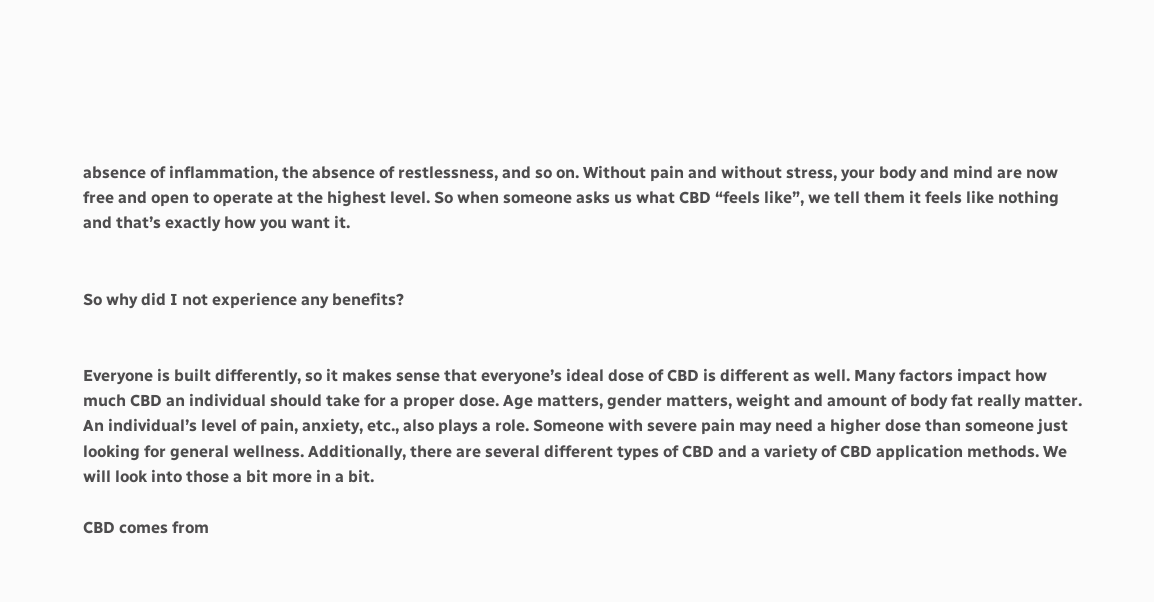absence of inflammation, the absence of restlessness, and so on. Without pain and without stress, your body and mind are now free and open to operate at the highest level. So when someone asks us what CBD “feels like”, we tell them it feels like nothing and that’s exactly how you want it.


So why did I not experience any benefits?


Everyone is built differently, so it makes sense that everyone’s ideal dose of CBD is different as well. Many factors impact how much CBD an individual should take for a proper dose. Age matters, gender matters, weight and amount of body fat really matter. An individual’s level of pain, anxiety, etc., also plays a role. Someone with severe pain may need a higher dose than someone just looking for general wellness. Additionally, there are several different types of CBD and a variety of CBD application methods. We will look into those a bit more in a bit.

CBD comes from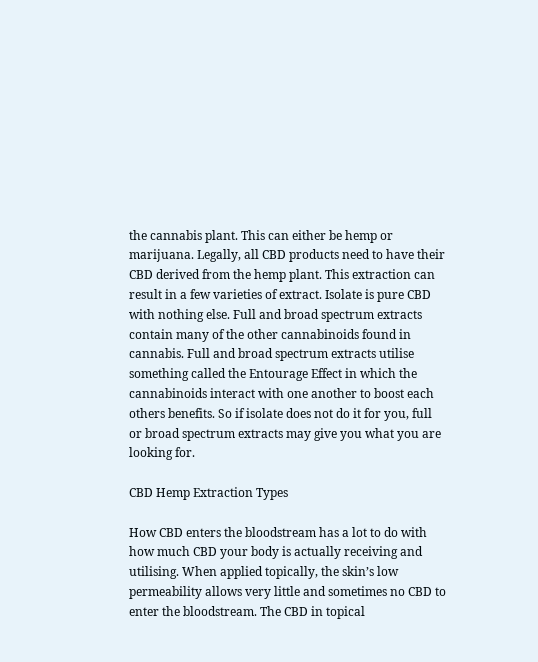the cannabis plant. This can either be hemp or marijuana. Legally, all CBD products need to have their CBD derived from the hemp plant. This extraction can result in a few varieties of extract. Isolate is pure CBD with nothing else. Full and broad spectrum extracts contain many of the other cannabinoids found in cannabis. Full and broad spectrum extracts utilise something called the Entourage Effect in which the cannabinoids interact with one another to boost each others benefits. So if isolate does not do it for you, full or broad spectrum extracts may give you what you are looking for.

CBD Hemp Extraction Types

How CBD enters the bloodstream has a lot to do with how much CBD your body is actually receiving and utilising. When applied topically, the skin’s low permeability allows very little and sometimes no CBD to enter the bloodstream. The CBD in topical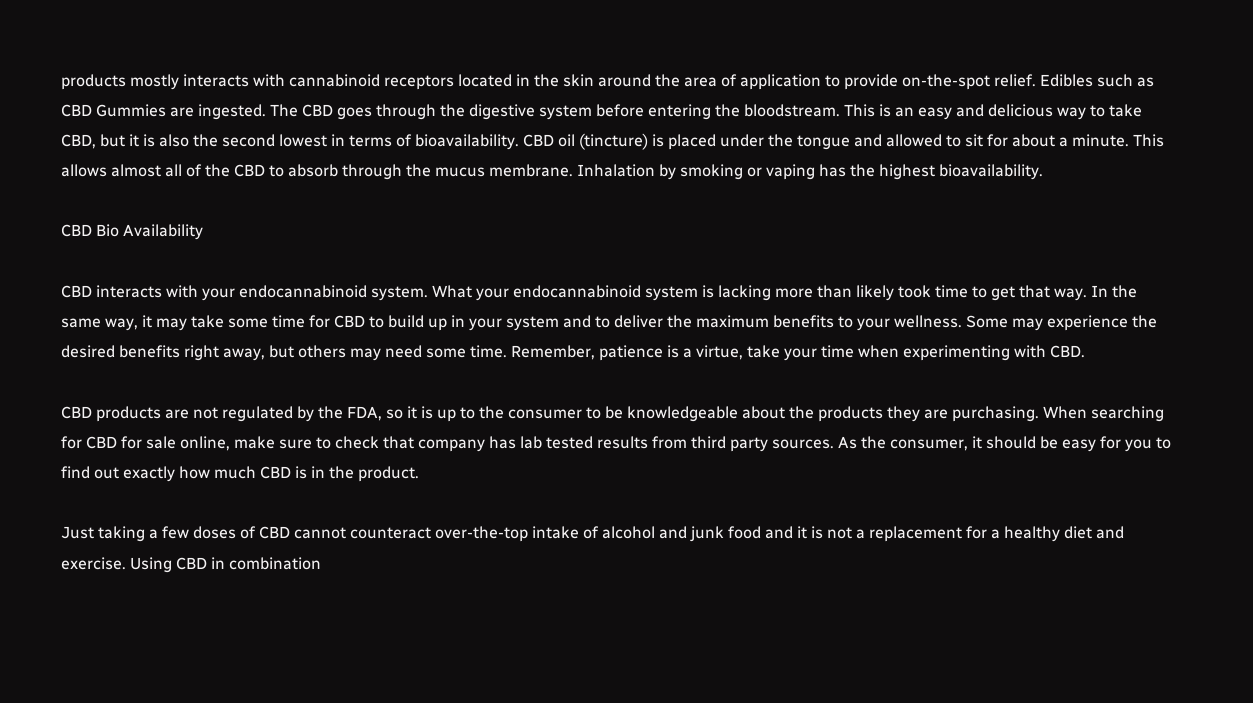products mostly interacts with cannabinoid receptors located in the skin around the area of application to provide on-the-spot relief. Edibles such as CBD Gummies are ingested. The CBD goes through the digestive system before entering the bloodstream. This is an easy and delicious way to take CBD, but it is also the second lowest in terms of bioavailability. CBD oil (tincture) is placed under the tongue and allowed to sit for about a minute. This allows almost all of the CBD to absorb through the mucus membrane. Inhalation by smoking or vaping has the highest bioavailability.

CBD Bio Availability

CBD interacts with your endocannabinoid system. What your endocannabinoid system is lacking more than likely took time to get that way. In the same way, it may take some time for CBD to build up in your system and to deliver the maximum benefits to your wellness. Some may experience the desired benefits right away, but others may need some time. Remember, patience is a virtue, take your time when experimenting with CBD.

CBD products are not regulated by the FDA, so it is up to the consumer to be knowledgeable about the products they are purchasing. When searching for CBD for sale online, make sure to check that company has lab tested results from third party sources. As the consumer, it should be easy for you to find out exactly how much CBD is in the product.

Just taking a few doses of CBD cannot counteract over-the-top intake of alcohol and junk food and it is not a replacement for a healthy diet and exercise. Using CBD in combination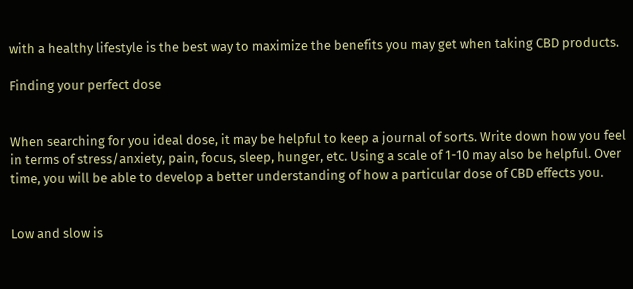with a healthy lifestyle is the best way to maximize the benefits you may get when taking CBD products.

Finding your perfect dose


When searching for you ideal dose, it may be helpful to keep a journal of sorts. Write down how you feel in terms of stress/anxiety, pain, focus, sleep, hunger, etc. Using a scale of 1-10 may also be helpful. Over time, you will be able to develop a better understanding of how a particular dose of CBD effects you.


Low and slow is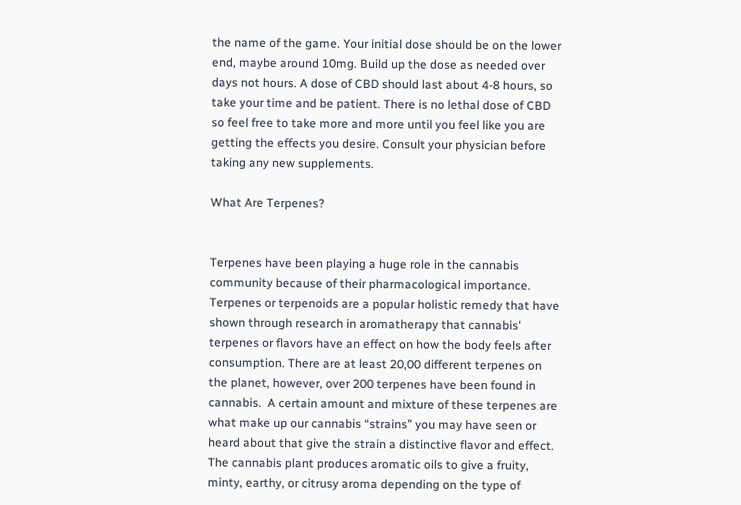the name of the game. Your initial dose should be on the lower end, maybe around 10mg. Build up the dose as needed over days not hours. A dose of CBD should last about 4-8 hours, so take your time and be patient. There is no lethal dose of CBD so feel free to take more and more until you feel like you are getting the effects you desire. Consult your physician before taking any new supplements.

What Are Terpenes?


Terpenes have been playing a huge role in the cannabis community because of their pharmacological importance.  Terpenes or terpenoids are a popular holistic remedy that have shown through research in aromatherapy that cannabis' terpenes or flavors have an effect on how the body feels after consumption. There are at least 20,00 different terpenes on the planet, however, over 200 terpenes have been found in cannabis.  A certain amount and mixture of these terpenes are what make up our cannabis “strains” you may have seen or heard about that give the strain a distinctive flavor and effect. The cannabis plant produces aromatic oils to give a fruity, minty, earthy, or citrusy aroma depending on the type of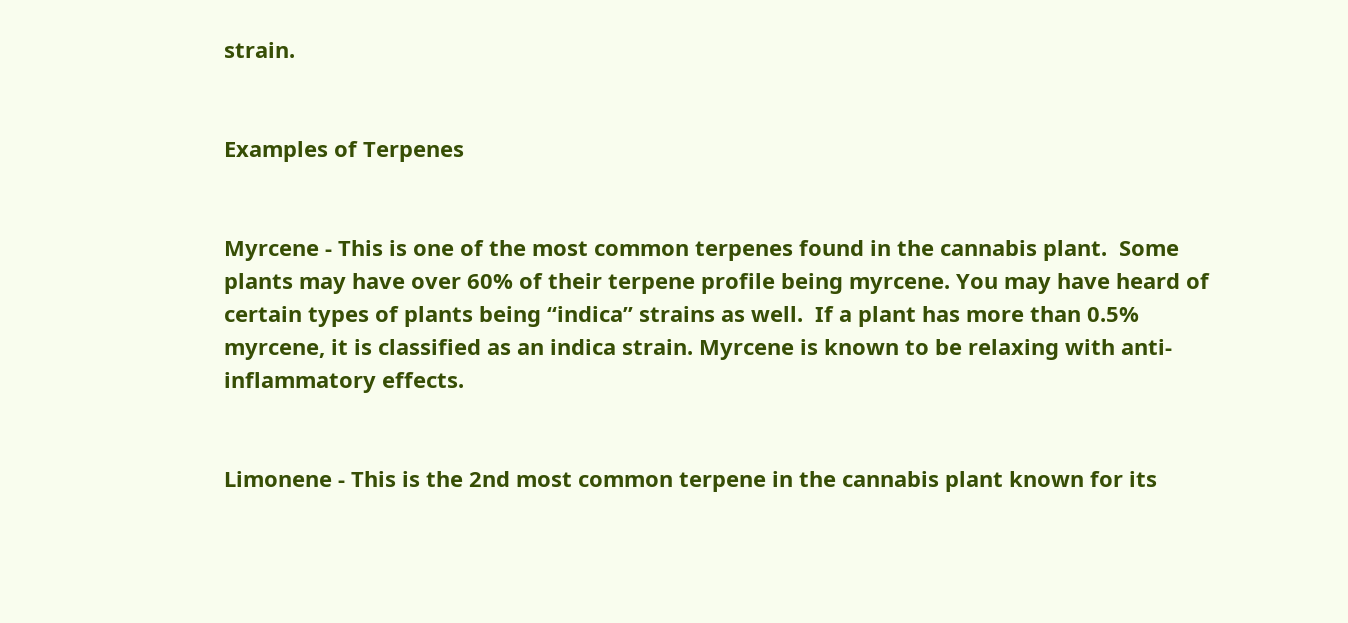strain.


Examples of Terpenes


Myrcene - This is one of the most common terpenes found in the cannabis plant.  Some plants may have over 60% of their terpene profile being myrcene. You may have heard of certain types of plants being “indica” strains as well.  If a plant has more than 0.5% myrcene, it is classified as an indica strain. Myrcene is known to be relaxing with anti-inflammatory effects.


Limonene - This is the 2nd most common terpene in the cannabis plant known for its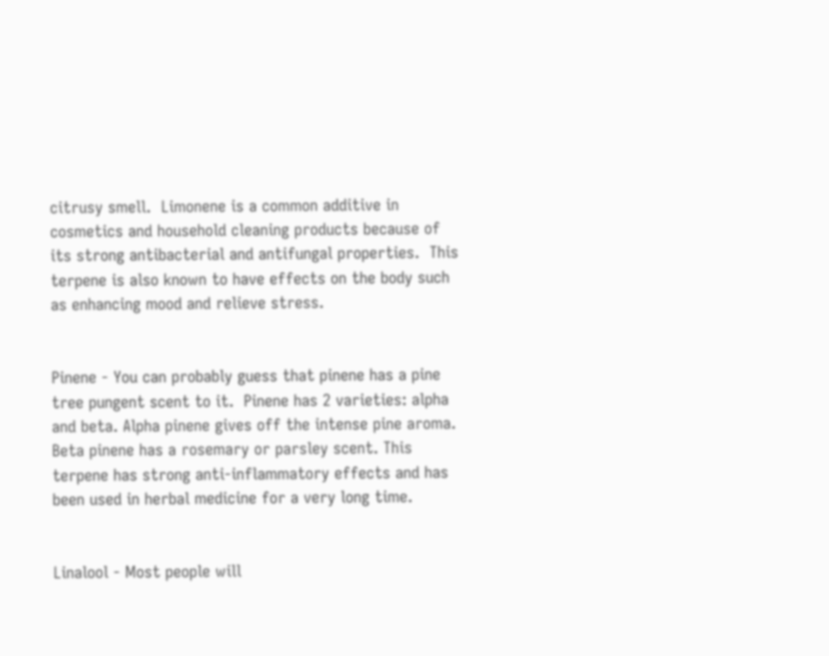citrusy smell.  Limonene is a common additive in cosmetics and household cleaning products because of its strong antibacterial and antifungal properties.  This terpene is also known to have effects on the body such as enhancing mood and relieve stress.


Pinene - You can probably guess that pinene has a pine tree pungent scent to it.  Pinene has 2 varieties: alpha and beta. Alpha pinene gives off the intense pine aroma.  Beta pinene has a rosemary or parsley scent. This terpene has strong anti-inflammatory effects and has been used in herbal medicine for a very long time.


Linalool - Most people will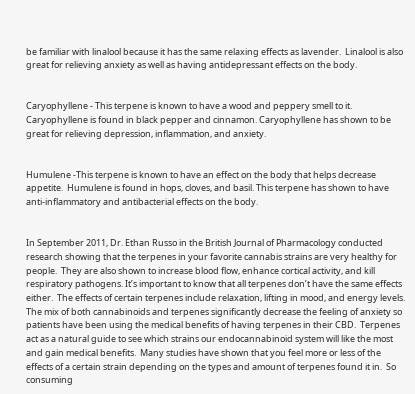be familiar with linalool because it has the same relaxing effects as lavender.  Linalool is also great for relieving anxiety as well as having antidepressant effects on the body.


Caryophyllene - This terpene is known to have a wood and peppery smell to it.  Caryophyllene is found in black pepper and cinnamon. Caryophyllene has shown to be great for relieving depression, inflammation, and anxiety.


Humulene -This terpene is known to have an effect on the body that helps decrease appetite.  Humulene is found in hops, cloves, and basil. This terpene has shown to have anti-inflammatory and antibacterial effects on the body.


In September 2011, Dr. Ethan Russo in the British Journal of Pharmacology conducted research showing that the terpenes in your favorite cannabis strains are very healthy for people.  They are also shown to increase blood flow, enhance cortical activity, and kill respiratory pathogens. It’s important to know that all terpenes don’t have the same effects either.  The effects of certain terpenes include relaxation, lifting in mood, and energy levels. The mix of both cannabinoids and terpenes significantly decrease the feeling of anxiety so patients have been using the medical benefits of having terpenes in their CBD.  Terpenes act as a natural guide to see which strains our endocannabinoid system will like the most and gain medical benefits.  Many studies have shown that you feel more or less of the effects of a certain strain depending on the types and amount of terpenes found it in.  So consuming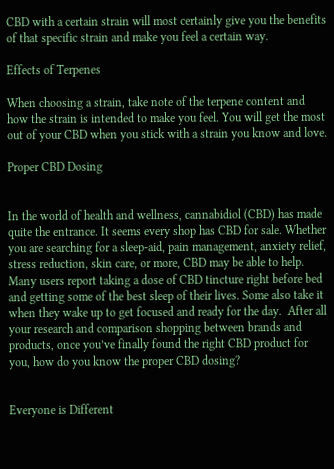CBD with a certain strain will most certainly give you the benefits of that specific strain and make you feel a certain way.

Effects of Terpenes

When choosing a strain, take note of the terpene content and how the strain is intended to make you feel. You will get the most out of your CBD when you stick with a strain you know and love.

Proper CBD Dosing


In the world of health and wellness, cannabidiol (CBD) has made quite the entrance. It seems every shop has CBD for sale. Whether you are searching for a sleep-aid, pain management, anxiety relief, stress reduction, skin care, or more, CBD may be able to help. Many users report taking a dose of CBD tincture right before bed and getting some of the best sleep of their lives. Some also take it when they wake up to get focused and ready for the day.  After all your research and comparison shopping between brands and products, once you’ve finally found the right CBD product for you, how do you know the proper CBD dosing?


Everyone is Different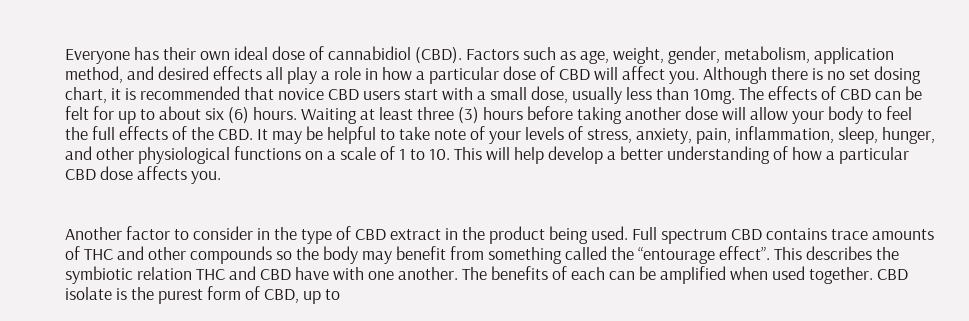Everyone has their own ideal dose of cannabidiol (CBD). Factors such as age, weight, gender, metabolism, application method, and desired effects all play a role in how a particular dose of CBD will affect you. Although there is no set dosing chart, it is recommended that novice CBD users start with a small dose, usually less than 10mg. The effects of CBD can be felt for up to about six (6) hours. Waiting at least three (3) hours before taking another dose will allow your body to feel the full effects of the CBD. It may be helpful to take note of your levels of stress, anxiety, pain, inflammation, sleep, hunger, and other physiological functions on a scale of 1 to 10. This will help develop a better understanding of how a particular CBD dose affects you.


Another factor to consider in the type of CBD extract in the product being used. Full spectrum CBD contains trace amounts of THC and other compounds so the body may benefit from something called the “entourage effect”. This describes the symbiotic relation THC and CBD have with one another. The benefits of each can be amplified when used together. CBD isolate is the purest form of CBD, up to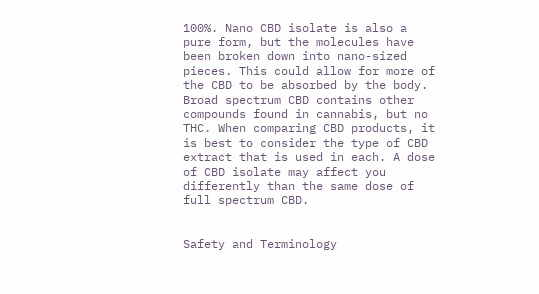100%. Nano CBD isolate is also a pure form, but the molecules have been broken down into nano-sized pieces. This could allow for more of the CBD to be absorbed by the body. Broad spectrum CBD contains other compounds found in cannabis, but no THC. When comparing CBD products, it is best to consider the type of CBD extract that is used in each. A dose of CBD isolate may affect you differently than the same dose of full spectrum CBD.


Safety and Terminology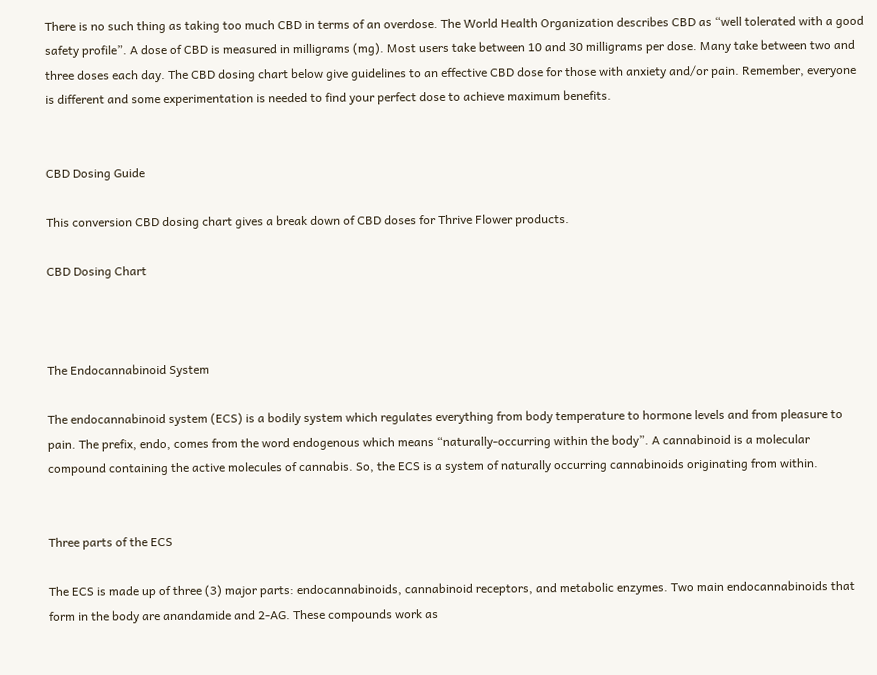There is no such thing as taking too much CBD in terms of an overdose. The World Health Organization describes CBD as “well tolerated with a good safety profile”. A dose of CBD is measured in milligrams (mg). Most users take between 10 and 30 milligrams per dose. Many take between two and three doses each day. The CBD dosing chart below give guidelines to an effective CBD dose for those with anxiety and/or pain. Remember, everyone is different and some experimentation is needed to find your perfect dose to achieve maximum benefits.


CBD Dosing Guide

This conversion CBD dosing chart gives a break down of CBD doses for Thrive Flower products.

CBD Dosing Chart



The Endocannabinoid System

The endocannabinoid system (ECS) is a bodily system which regulates everything from body temperature to hormone levels and from pleasure to pain. The prefix, endo, comes from the word endogenous which means “naturally-occurring within the body”. A cannabinoid is a molecular compound containing the active molecules of cannabis. So, the ECS is a system of naturally occurring cannabinoids originating from within.


Three parts of the ECS

The ECS is made up of three (3) major parts: endocannabinoids, cannabinoid receptors, and metabolic enzymes. Two main endocannabinoids that form in the body are anandamide and 2-AG. These compounds work as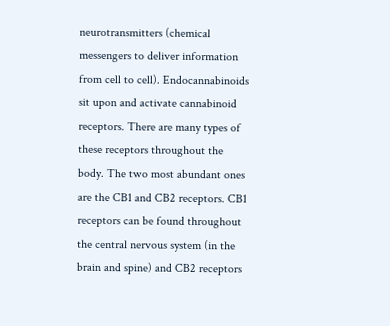neurotransmitters (chemical messengers to deliver information from cell to cell). Endocannabinoids sit upon and activate cannabinoid receptors. There are many types of these receptors throughout the body. The two most abundant ones are the CB1 and CB2 receptors. CB1 receptors can be found throughout the central nervous system (in the brain and spine) and CB2 receptors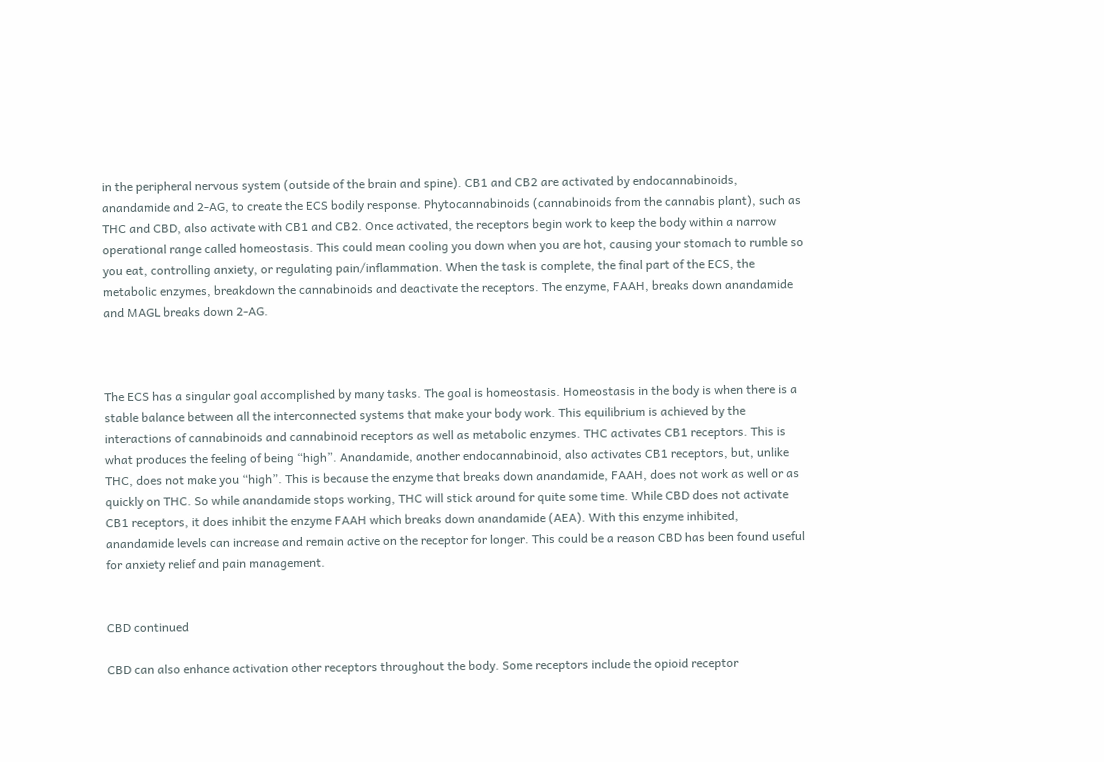in the peripheral nervous system (outside of the brain and spine). CB1 and CB2 are activated by endocannabinoids, anandamide and 2-AG, to create the ECS bodily response. Phytocannabinoids (cannabinoids from the cannabis plant), such as THC and CBD, also activate with CB1 and CB2. Once activated, the receptors begin work to keep the body within a narrow operational range called homeostasis. This could mean cooling you down when you are hot, causing your stomach to rumble so you eat, controlling anxiety, or regulating pain/inflammation. When the task is complete, the final part of the ECS, the metabolic enzymes, breakdown the cannabinoids and deactivate the receptors. The enzyme, FAAH, breaks down anandamide and MAGL breaks down 2-AG.



The ECS has a singular goal accomplished by many tasks. The goal is homeostasis. Homeostasis in the body is when there is a stable balance between all the interconnected systems that make your body work. This equilibrium is achieved by the interactions of cannabinoids and cannabinoid receptors as well as metabolic enzymes. THC activates CB1 receptors. This is what produces the feeling of being “high”. Anandamide, another endocannabinoid, also activates CB1 receptors, but, unlike THC, does not make you “high”. This is because the enzyme that breaks down anandamide, FAAH, does not work as well or as quickly on THC. So while anandamide stops working, THC will stick around for quite some time. While CBD does not activate CB1 receptors, it does inhibit the enzyme FAAH which breaks down anandamide (AEA). With this enzyme inhibited, anandamide levels can increase and remain active on the receptor for longer. This could be a reason CBD has been found useful for anxiety relief and pain management.


CBD continued

CBD can also enhance activation other receptors throughout the body. Some receptors include the opioid receptor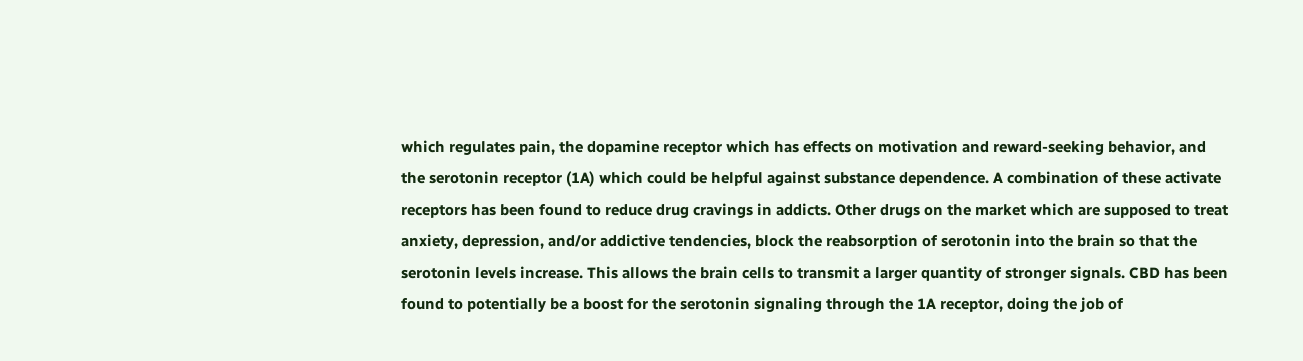which regulates pain, the dopamine receptor which has effects on motivation and reward-seeking behavior, and the serotonin receptor (1A) which could be helpful against substance dependence. A combination of these activate receptors has been found to reduce drug cravings in addicts. Other drugs on the market which are supposed to treat anxiety, depression, and/or addictive tendencies, block the reabsorption of serotonin into the brain so that the serotonin levels increase. This allows the brain cells to transmit a larger quantity of stronger signals. CBD has been found to potentially be a boost for the serotonin signaling through the 1A receptor, doing the job of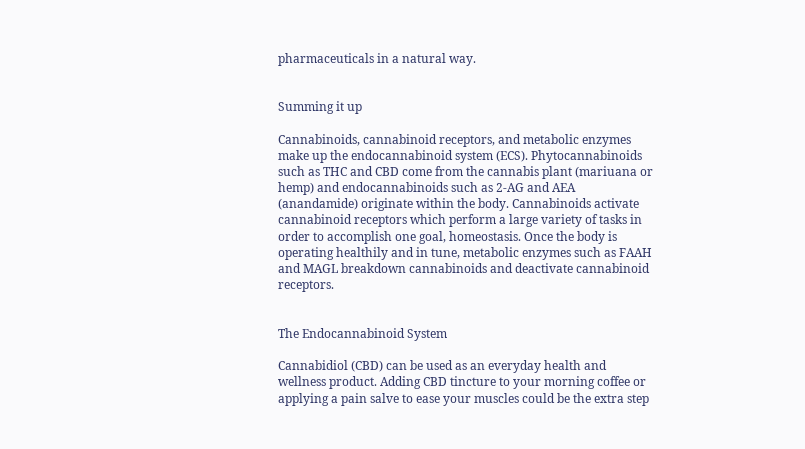pharmaceuticals in a natural way.


Summing it up

Cannabinoids, cannabinoid receptors, and metabolic enzymes make up the endocannabinoid system (ECS). Phytocannabinoids such as THC and CBD come from the cannabis plant (mariuana or hemp) and endocannabinoids such as 2-AG and AEA (anandamide) originate within the body. Cannabinoids activate cannabinoid receptors which perform a large variety of tasks in order to accomplish one goal, homeostasis. Once the body is operating healthily and in tune, metabolic enzymes such as FAAH and MAGL breakdown cannabinoids and deactivate cannabinoid receptors.


The Endocannabinoid System

Cannabidiol (CBD) can be used as an everyday health and wellness product. Adding CBD tincture to your morning coffee or applying a pain salve to ease your muscles could be the extra step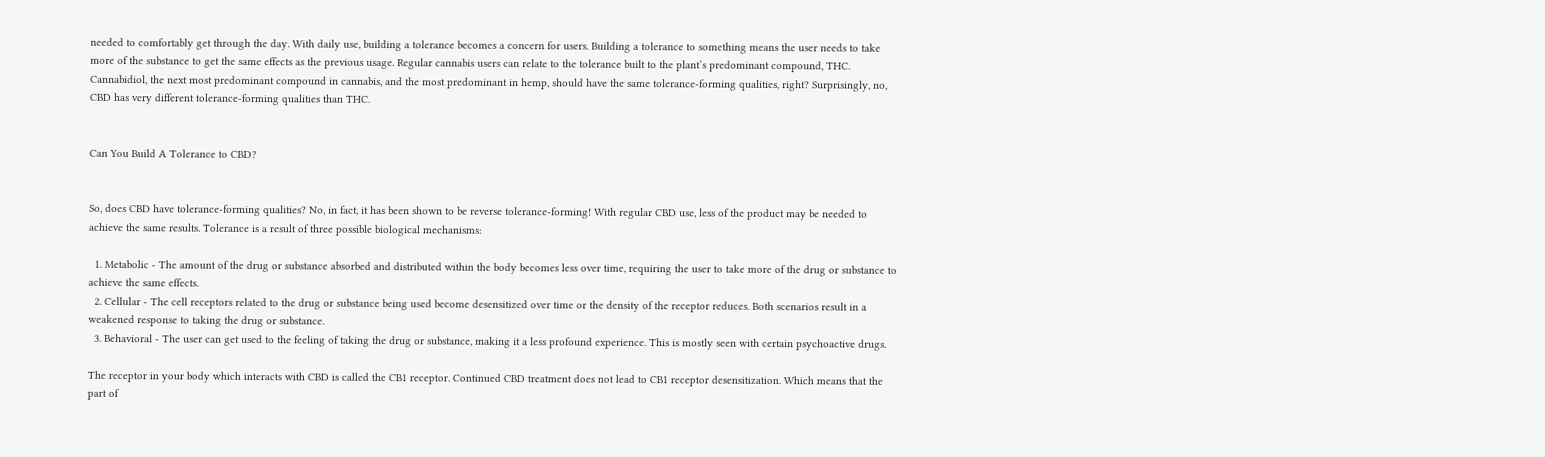needed to comfortably get through the day. With daily use, building a tolerance becomes a concern for users. Building a tolerance to something means the user needs to take more of the substance to get the same effects as the previous usage. Regular cannabis users can relate to the tolerance built to the plant’s predominant compound, THC. Cannabidiol, the next most predominant compound in cannabis, and the most predominant in hemp, should have the same tolerance-forming qualities, right? Surprisingly, no, CBD has very different tolerance-forming qualities than THC.


Can You Build A Tolerance to CBD?


So, does CBD have tolerance-forming qualities? No, in fact, it has been shown to be reverse tolerance-forming! With regular CBD use, less of the product may be needed to achieve the same results. Tolerance is a result of three possible biological mechanisms:

  1. Metabolic - The amount of the drug or substance absorbed and distributed within the body becomes less over time, requiring the user to take more of the drug or substance to achieve the same effects.
  2. Cellular - The cell receptors related to the drug or substance being used become desensitized over time or the density of the receptor reduces. Both scenarios result in a weakened response to taking the drug or substance.
  3. Behavioral - The user can get used to the feeling of taking the drug or substance, making it a less profound experience. This is mostly seen with certain psychoactive drugs.

The receptor in your body which interacts with CBD is called the CB1 receptor. Continued CBD treatment does not lead to CB1 receptor desensitization. Which means that the part of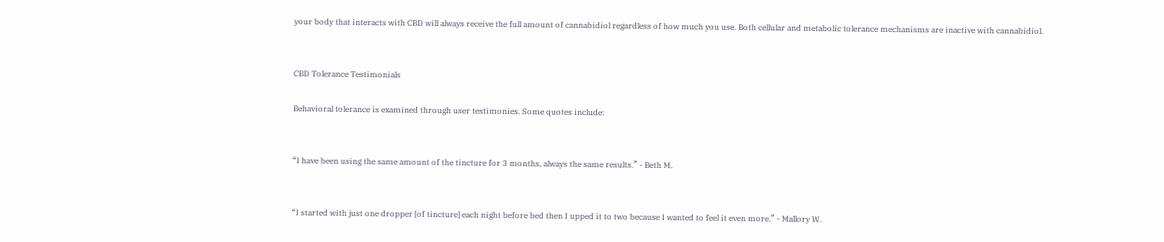your body that interacts with CBD will always receive the full amount of cannabidiol regardless of how much you use. Both cellular and metabolic tolerance mechanisms are inactive with cannabidiol.


CBD Tolerance Testimonials

Behavioral tolerance is examined through user testimonies. Some quotes include:


“I have been using the same amount of the tincture for 3 months, always the same results.” - Beth M.


“I started with just one dropper [of tincture] each night before bed then I upped it to two because I wanted to feel it even more.” - Mallory W.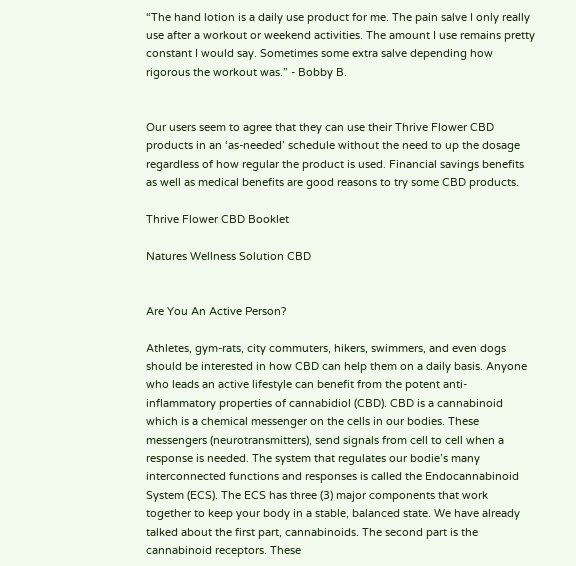“The hand lotion is a daily use product for me. The pain salve I only really use after a workout or weekend activities. The amount I use remains pretty constant I would say. Sometimes some extra salve depending how rigorous the workout was.” - Bobby B.


Our users seem to agree that they can use their Thrive Flower CBD products in an ‘as-needed’ schedule without the need to up the dosage regardless of how regular the product is used. Financial savings benefits as well as medical benefits are good reasons to try some CBD products.

Thrive Flower CBD Booklet

Natures Wellness Solution CBD


Are You An Active Person?

Athletes, gym-rats, city commuters, hikers, swimmers, and even dogs should be interested in how CBD can help them on a daily basis. Anyone who leads an active lifestyle can benefit from the potent anti-inflammatory properties of cannabidiol (CBD). CBD is a cannabinoid which is a chemical messenger on the cells in our bodies. These messengers (neurotransmitters), send signals from cell to cell when a response is needed. The system that regulates our bodie’s many interconnected functions and responses is called the Endocannabinoid System (ECS). The ECS has three (3) major components that work together to keep your body in a stable, balanced state. We have already talked about the first part, cannabinoids. The second part is the cannabinoid receptors. These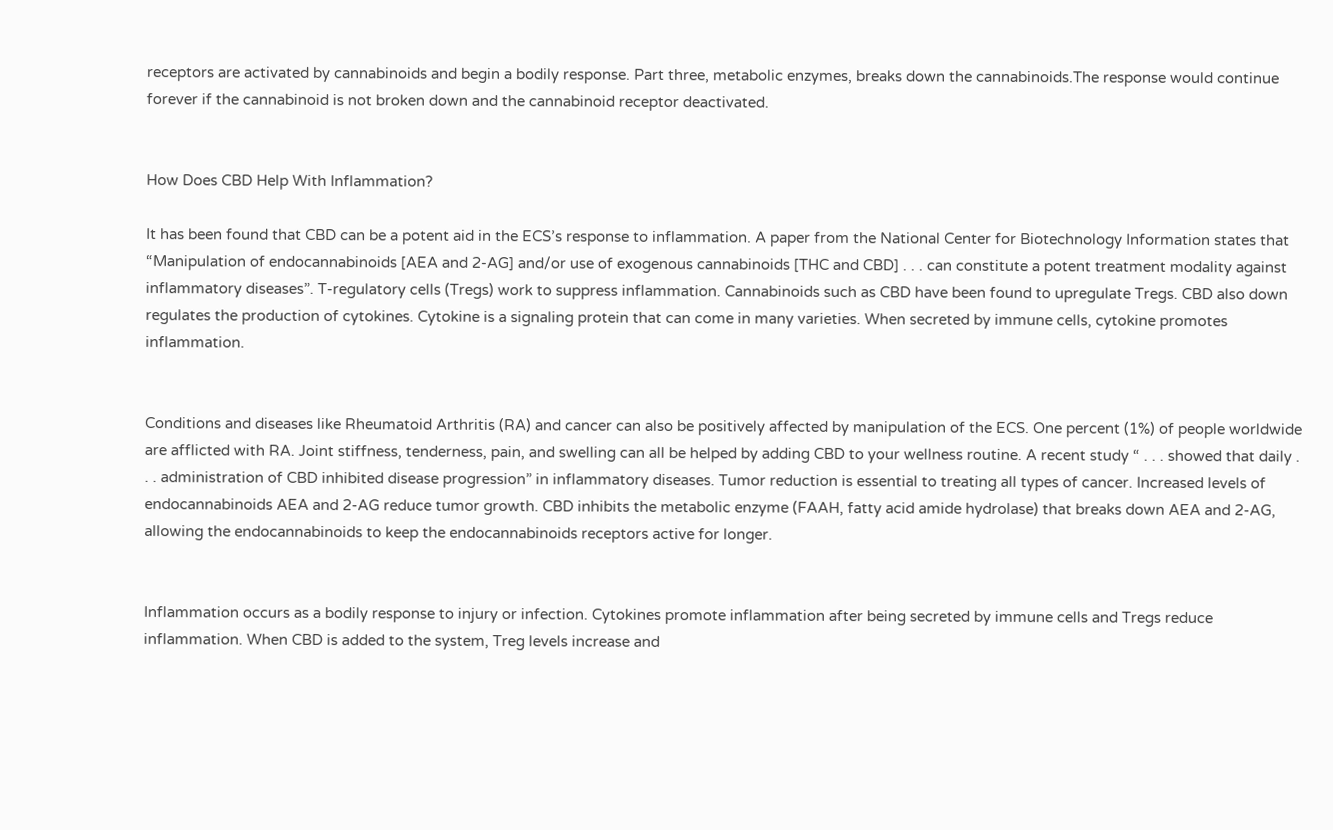receptors are activated by cannabinoids and begin a bodily response. Part three, metabolic enzymes, breaks down the cannabinoids.The response would continue forever if the cannabinoid is not broken down and the cannabinoid receptor deactivated.


How Does CBD Help With Inflammation?

It has been found that CBD can be a potent aid in the ECS’s response to inflammation. A paper from the National Center for Biotechnology Information states that “Manipulation of endocannabinoids [AEA and 2-AG] and/or use of exogenous cannabinoids [THC and CBD] . . . can constitute a potent treatment modality against inflammatory diseases”. T-regulatory cells (Tregs) work to suppress inflammation. Cannabinoids such as CBD have been found to upregulate Tregs. CBD also down regulates the production of cytokines. Cytokine is a signaling protein that can come in many varieties. When secreted by immune cells, cytokine promotes inflammation.


Conditions and diseases like Rheumatoid Arthritis (RA) and cancer can also be positively affected by manipulation of the ECS. One percent (1%) of people worldwide are afflicted with RA. Joint stiffness, tenderness, pain, and swelling can all be helped by adding CBD to your wellness routine. A recent study “ . . . showed that daily . . . administration of CBD inhibited disease progression” in inflammatory diseases. Tumor reduction is essential to treating all types of cancer. Increased levels of endocannabinoids AEA and 2-AG reduce tumor growth. CBD inhibits the metabolic enzyme (FAAH, fatty acid amide hydrolase) that breaks down AEA and 2-AG, allowing the endocannabinoids to keep the endocannabinoids receptors active for longer.


Inflammation occurs as a bodily response to injury or infection. Cytokines promote inflammation after being secreted by immune cells and Tregs reduce inflammation. When CBD is added to the system, Treg levels increase and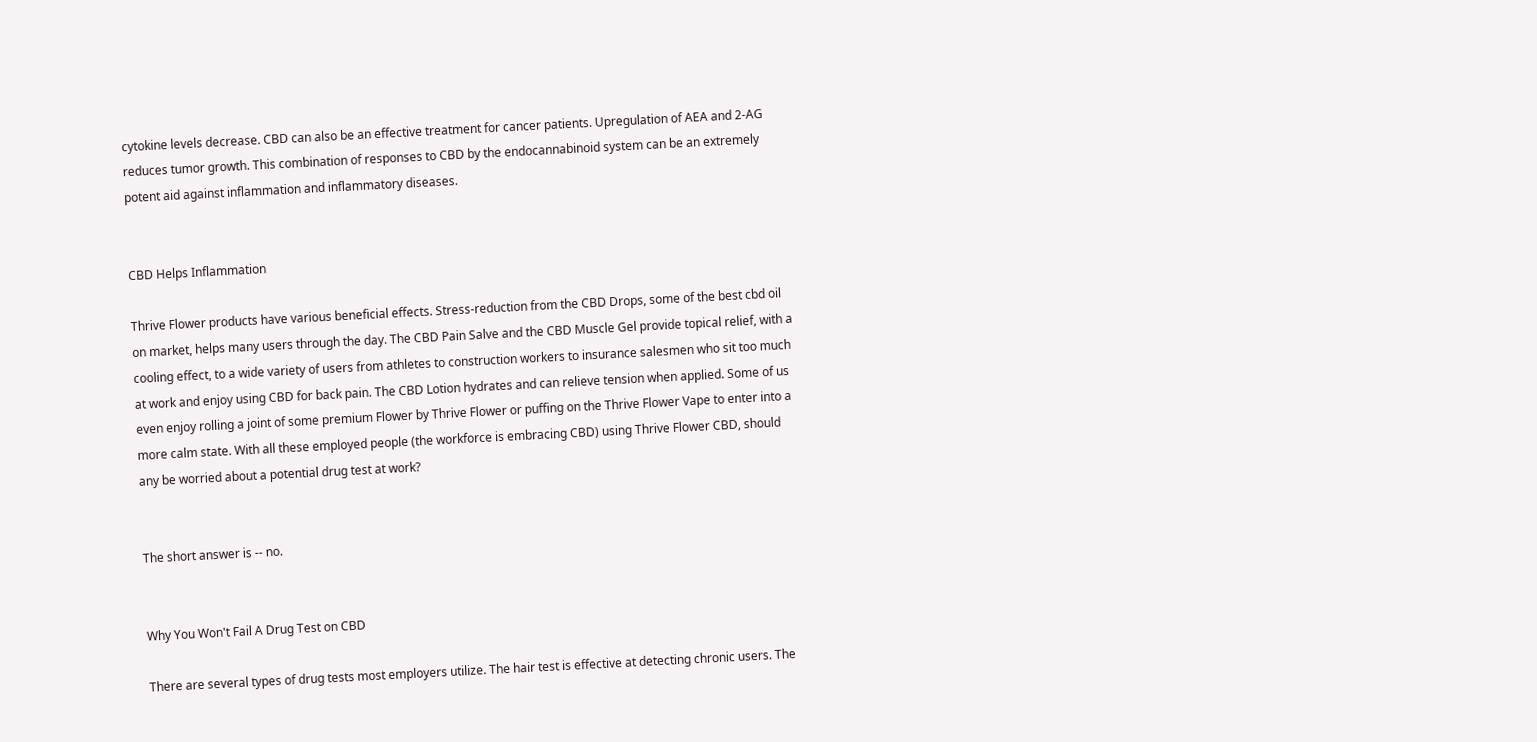cytokine levels decrease. CBD can also be an effective treatment for cancer patients. Upregulation of AEA and 2-AG reduces tumor growth. This combination of responses to CBD by the endocannabinoid system can be an extremely potent aid against inflammation and inflammatory diseases.


CBD Helps Inflammation

Thrive Flower products have various beneficial effects. Stress-reduction from the CBD Drops, some of the best cbd oil on market, helps many users through the day. The CBD Pain Salve and the CBD Muscle Gel provide topical relief, with a cooling effect, to a wide variety of users from athletes to construction workers to insurance salesmen who sit too much at work and enjoy using CBD for back pain. The CBD Lotion hydrates and can relieve tension when applied. Some of us even enjoy rolling a joint of some premium Flower by Thrive Flower or puffing on the Thrive Flower Vape to enter into a more calm state. With all these employed people (the workforce is embracing CBD) using Thrive Flower CBD, should any be worried about a potential drug test at work?


The short answer is -- no.


Why You Won't Fail A Drug Test on CBD

There are several types of drug tests most employers utilize. The hair test is effective at detecting chronic users. The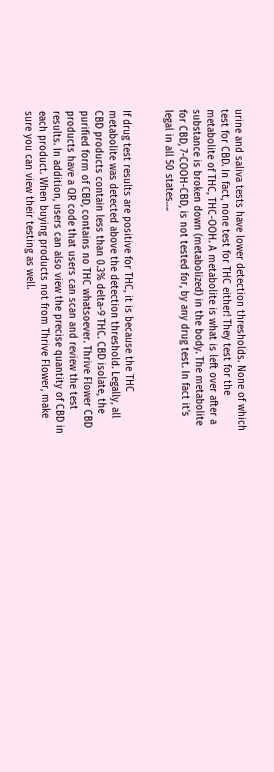urine and saliva tests have lower detection thresholds. None of which test for CBD. In fact, none test for THC either! They test for the metabolite of THC, THC-OOH. A metabolite is what is left over after a substance is broken down (metabolized) in the body. The metabolite for CBD, 7-COOH-CBD, is not tested for, by any drug test. In fact it’s legal in all 50 states….


If drug test results are positive for THC, it is because the THC metabolite was detected above the detection threshold. Legally, all CBD products contain less than 0.3% delta-9 THC. CBD isolate, the purified form of CBD, contains no THC whatsoever. Thrive Flower CBD products have a QR code that users can scan and review the test results. In addition, users can also view the precise quantity of CBD in each product. When buying products not from Thrive Flower, make sure you can view their testing as well.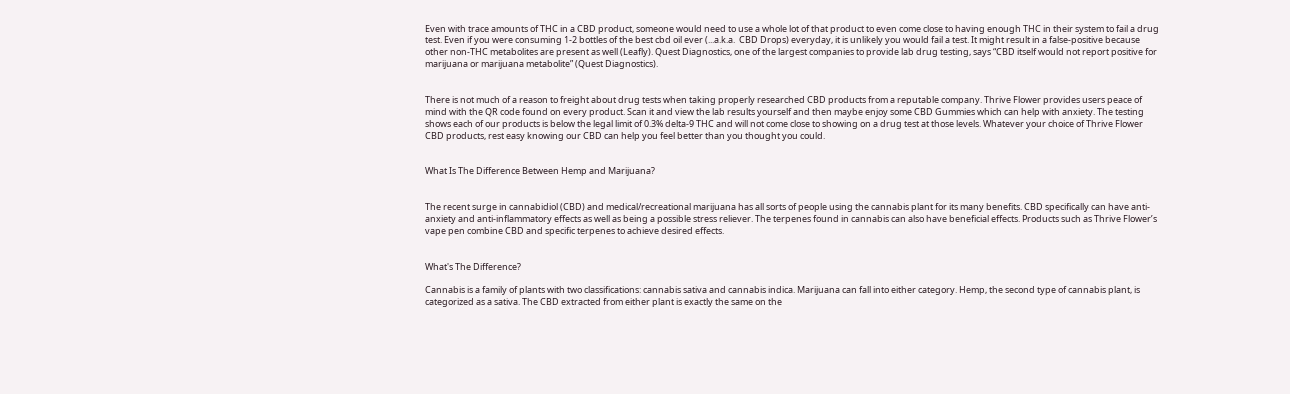Even with trace amounts of THC in a CBD product, someone would need to use a whole lot of that product to even come close to having enough THC in their system to fail a drug test. Even if you were consuming 1-2 bottles of the best cbd oil ever (...a.k.a.  CBD Drops) everyday, it is unlikely you would fail a test. It might result in a false-positive because other non-THC metabolites are present as well (Leafly). Quest Diagnostics, one of the largest companies to provide lab drug testing, says “CBD itself would not report positive for marijuana or marijuana metabolite” (Quest Diagnostics).


There is not much of a reason to freight about drug tests when taking properly researched CBD products from a reputable company. Thrive Flower provides users peace of mind with the QR code found on every product. Scan it and view the lab results yourself and then maybe enjoy some CBD Gummies which can help with anxiety. The testing shows each of our products is below the legal limit of 0.3% delta-9 THC and will not come close to showing on a drug test at those levels. Whatever your choice of Thrive Flower CBD products, rest easy knowing our CBD can help you feel better than you thought you could.


What Is The Difference Between Hemp and Marijuana?


The recent surge in cannabidiol (CBD) and medical/recreational marijuana has all sorts of people using the cannabis plant for its many benefits. CBD specifically can have anti-anxiety and anti-inflammatory effects as well as being a possible stress reliever. The terpenes found in cannabis can also have beneficial effects. Products such as Thrive Flower’s vape pen combine CBD and specific terpenes to achieve desired effects.


What's The Difference?

Cannabis is a family of plants with two classifications: cannabis sativa and cannabis indica. Marijuana can fall into either category. Hemp, the second type of cannabis plant, is categorized as a sativa. The CBD extracted from either plant is exactly the same on the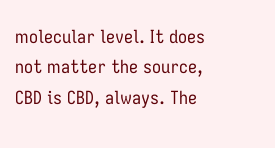molecular level. It does not matter the source, CBD is CBD, always. The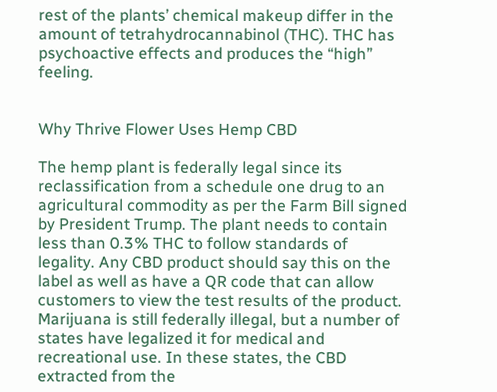rest of the plants’ chemical makeup differ in the amount of tetrahydrocannabinol (THC). THC has psychoactive effects and produces the “high” feeling.


Why Thrive Flower Uses Hemp CBD

The hemp plant is federally legal since its reclassification from a schedule one drug to an agricultural commodity as per the Farm Bill signed by President Trump. The plant needs to contain less than 0.3% THC to follow standards of legality. Any CBD product should say this on the label as well as have a QR code that can allow customers to view the test results of the product. Marijuana is still federally illegal, but a number of states have legalized it for medical and recreational use. In these states, the CBD extracted from the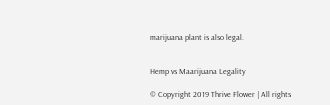marijuana plant is also legal.


Hemp vs Maarijuana Legality

© Copyright 2019 Thrive Flower | All rights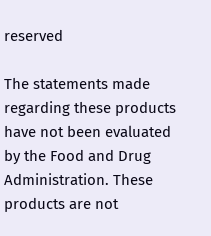reserved

The statements made regarding these products have not been evaluated by the Food and Drug Administration. These products are not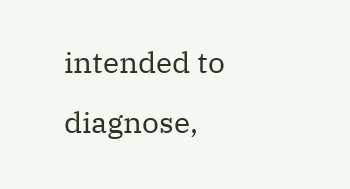intended to diagnose,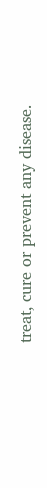treat, cure or prevent any disease.